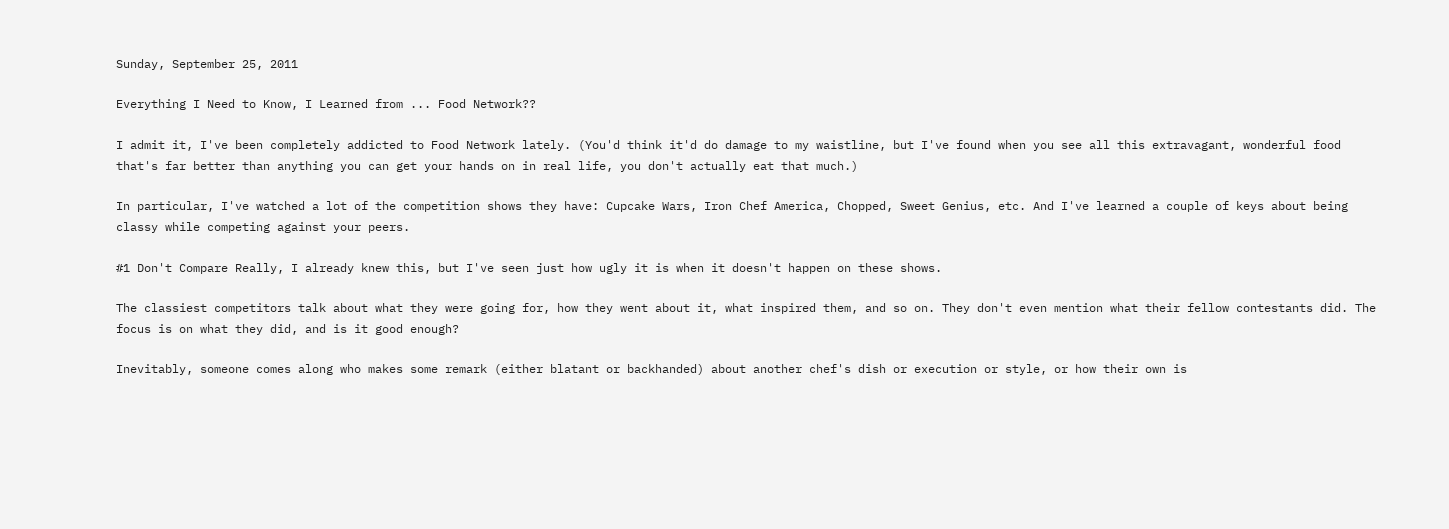Sunday, September 25, 2011

Everything I Need to Know, I Learned from ... Food Network??

I admit it, I've been completely addicted to Food Network lately. (You'd think it'd do damage to my waistline, but I've found when you see all this extravagant, wonderful food that's far better than anything you can get your hands on in real life, you don't actually eat that much.)

In particular, I've watched a lot of the competition shows they have: Cupcake Wars, Iron Chef America, Chopped, Sweet Genius, etc. And I've learned a couple of keys about being classy while competing against your peers.

#1 Don't Compare Really, I already knew this, but I've seen just how ugly it is when it doesn't happen on these shows.

The classiest competitors talk about what they were going for, how they went about it, what inspired them, and so on. They don't even mention what their fellow contestants did. The focus is on what they did, and is it good enough?

Inevitably, someone comes along who makes some remark (either blatant or backhanded) about another chef's dish or execution or style, or how their own is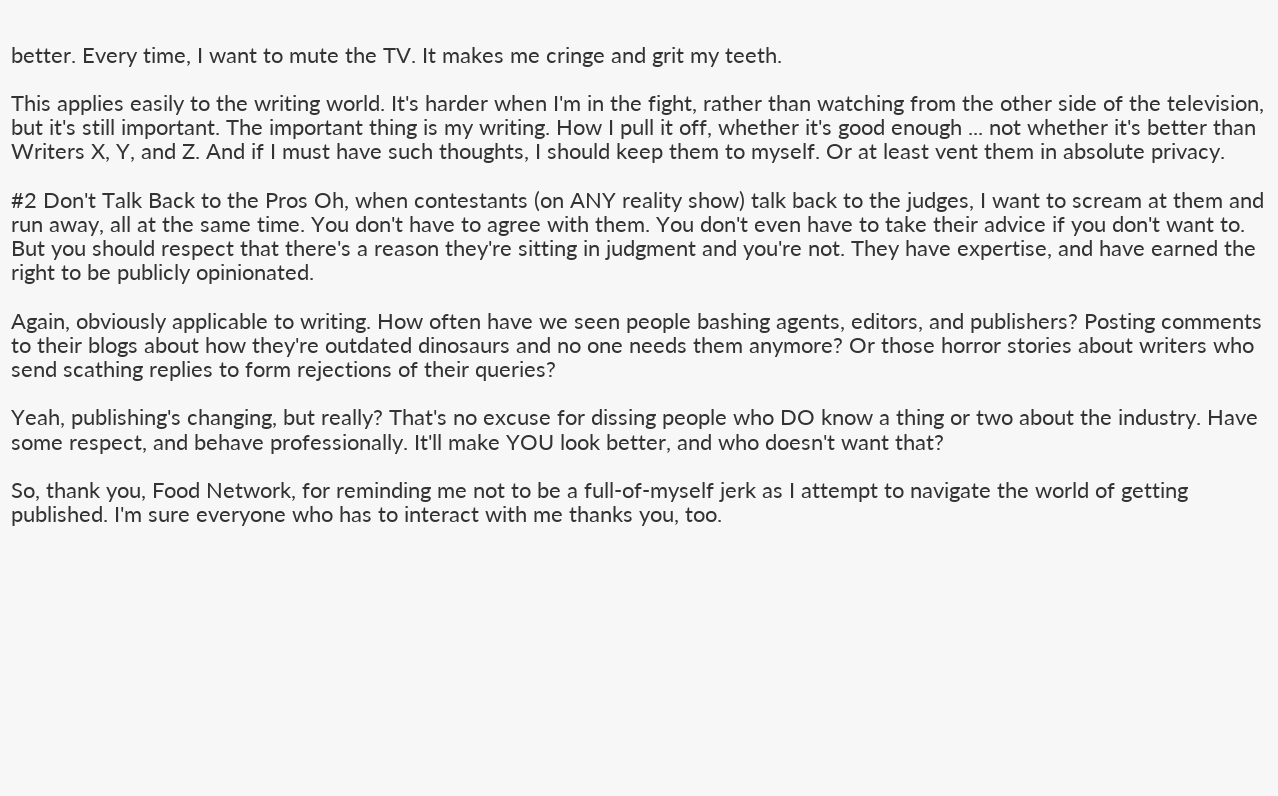better. Every time, I want to mute the TV. It makes me cringe and grit my teeth.

This applies easily to the writing world. It's harder when I'm in the fight, rather than watching from the other side of the television, but it's still important. The important thing is my writing. How I pull it off, whether it's good enough ... not whether it's better than Writers X, Y, and Z. And if I must have such thoughts, I should keep them to myself. Or at least vent them in absolute privacy.

#2 Don't Talk Back to the Pros Oh, when contestants (on ANY reality show) talk back to the judges, I want to scream at them and run away, all at the same time. You don't have to agree with them. You don't even have to take their advice if you don't want to. But you should respect that there's a reason they're sitting in judgment and you're not. They have expertise, and have earned the right to be publicly opinionated.

Again, obviously applicable to writing. How often have we seen people bashing agents, editors, and publishers? Posting comments to their blogs about how they're outdated dinosaurs and no one needs them anymore? Or those horror stories about writers who send scathing replies to form rejections of their queries?

Yeah, publishing's changing, but really? That's no excuse for dissing people who DO know a thing or two about the industry. Have some respect, and behave professionally. It'll make YOU look better, and who doesn't want that?

So, thank you, Food Network, for reminding me not to be a full-of-myself jerk as I attempt to navigate the world of getting published. I'm sure everyone who has to interact with me thanks you, too.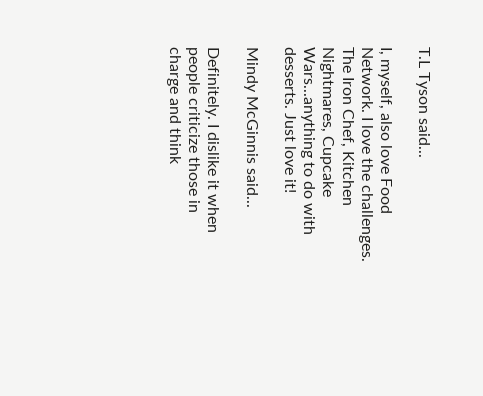T.L Tyson said...

I, myself, also love Food Network. I love the challenges. The Iron Chef, Kitchen Nightmares, Cupcake Wars...anything to do with desserts. Just love it!

Mindy McGinnis said...

Definitely. I dislike it when people criticize those in charge and think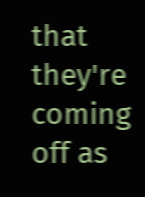that they're coming off as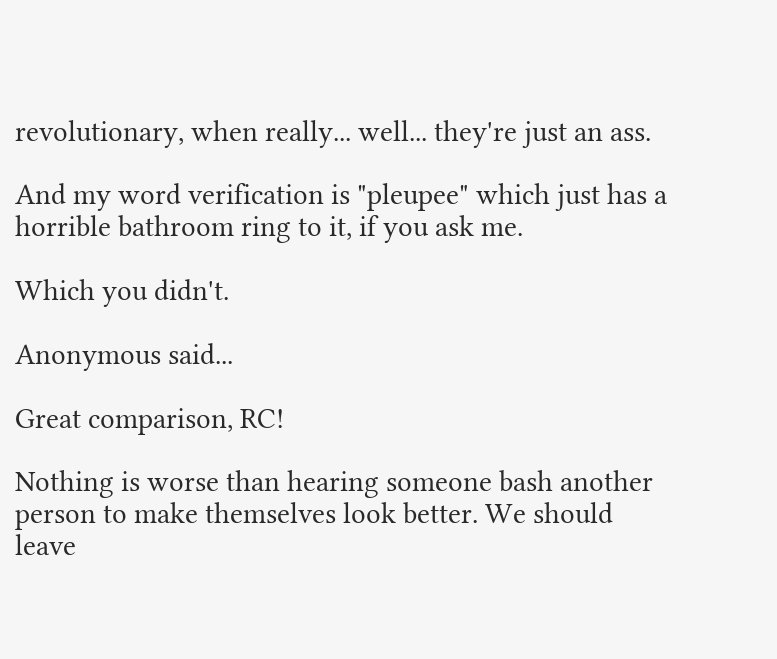revolutionary, when really... well... they're just an ass.

And my word verification is "pleupee" which just has a horrible bathroom ring to it, if you ask me.

Which you didn't.

Anonymous said...

Great comparison, RC!

Nothing is worse than hearing someone bash another person to make themselves look better. We should leave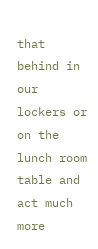that behind in our lockers or on the lunch room table and act much more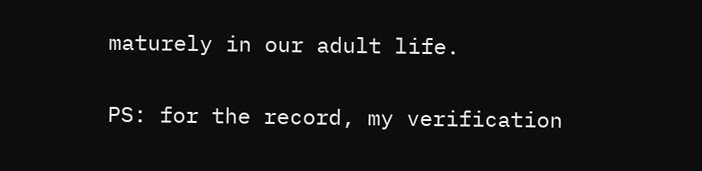maturely in our adult life.


PS: for the record, my verification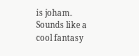is joham. Sounds like a cool fantasy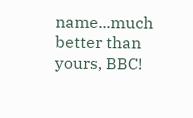name...much better than yours, BBC!